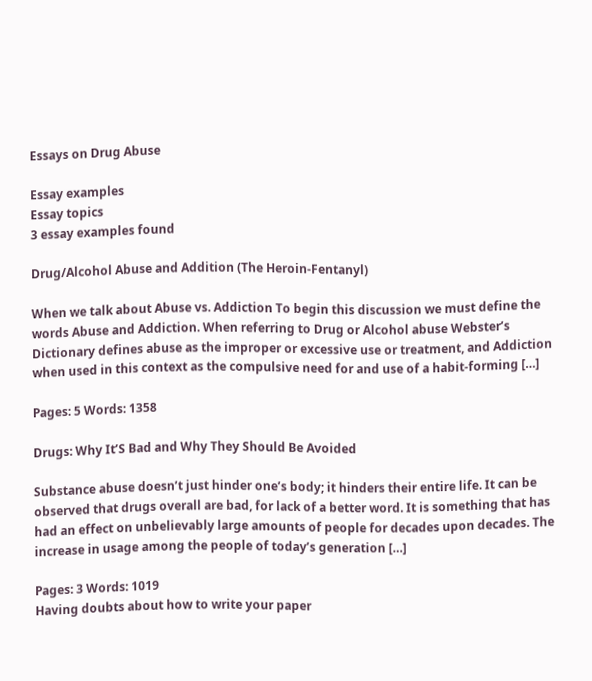Essays on Drug Abuse

Essay examples
Essay topics
3 essay examples found

Drug/Alcohol Abuse and Addition (The Heroin-Fentanyl)

When we talk about Abuse vs. Addiction To begin this discussion we must define the words Abuse and Addiction. When referring to Drug or Alcohol abuse Webster’s Dictionary defines abuse as the improper or excessive use or treatment, and Addiction when used in this context as the compulsive need for and use of a habit-forming […]

Pages: 5 Words: 1358

Drugs: Why It’S Bad and Why They Should Be Avoided

Substance abuse doesn’t just hinder one’s body; it hinders their entire life. It can be observed that drugs overall are bad, for lack of a better word. It is something that has had an effect on unbelievably large amounts of people for decades upon decades. The increase in usage among the people of today’s generation […]

Pages: 3 Words: 1019
Having doubts about how to write your paper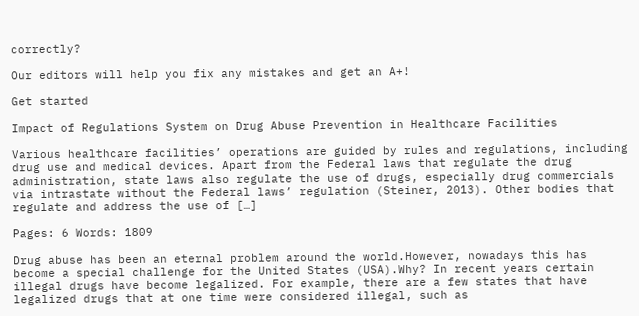correctly?

Our editors will help you fix any mistakes and get an A+!

Get started

Impact of Regulations System on Drug Abuse Prevention in Healthcare Facilities

Various healthcare facilities’ operations are guided by rules and regulations, including drug use and medical devices. Apart from the Federal laws that regulate the drug administration, state laws also regulate the use of drugs, especially drug commercials via intrastate without the Federal laws’ regulation (Steiner, 2013). Other bodies that regulate and address the use of […]

Pages: 6 Words: 1809

Drug abuse has been an eternal problem around the world.However, nowadays this has become a special challenge for the United States (USA).Why? In recent years certain illegal drugs have become legalized. For example, there are a few states that have legalized drugs that at one time were considered illegal, such as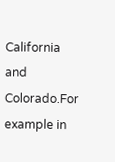California and Colorado.For example in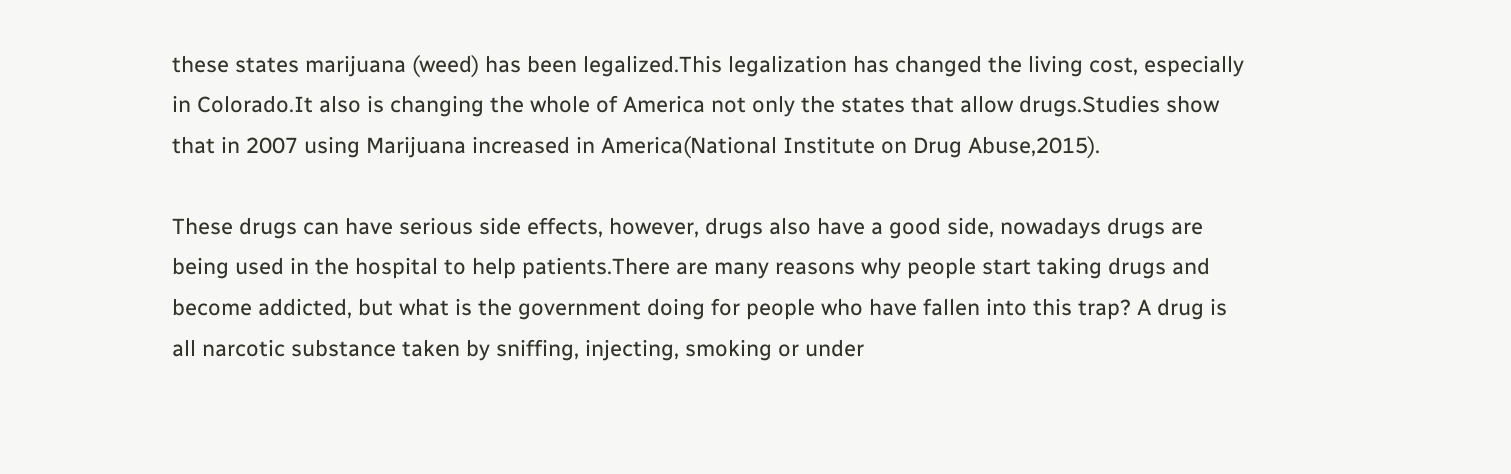these states marijuana (weed) has been legalized.This legalization has changed the living cost, especially in Colorado.It also is changing the whole of America not only the states that allow drugs.Studies show that in 2007 using Marijuana increased in America(National Institute on Drug Abuse,2015).

These drugs can have serious side effects, however, drugs also have a good side, nowadays drugs are being used in the hospital to help patients.There are many reasons why people start taking drugs and become addicted, but what is the government doing for people who have fallen into this trap? A drug is all narcotic substance taken by sniffing, injecting, smoking or under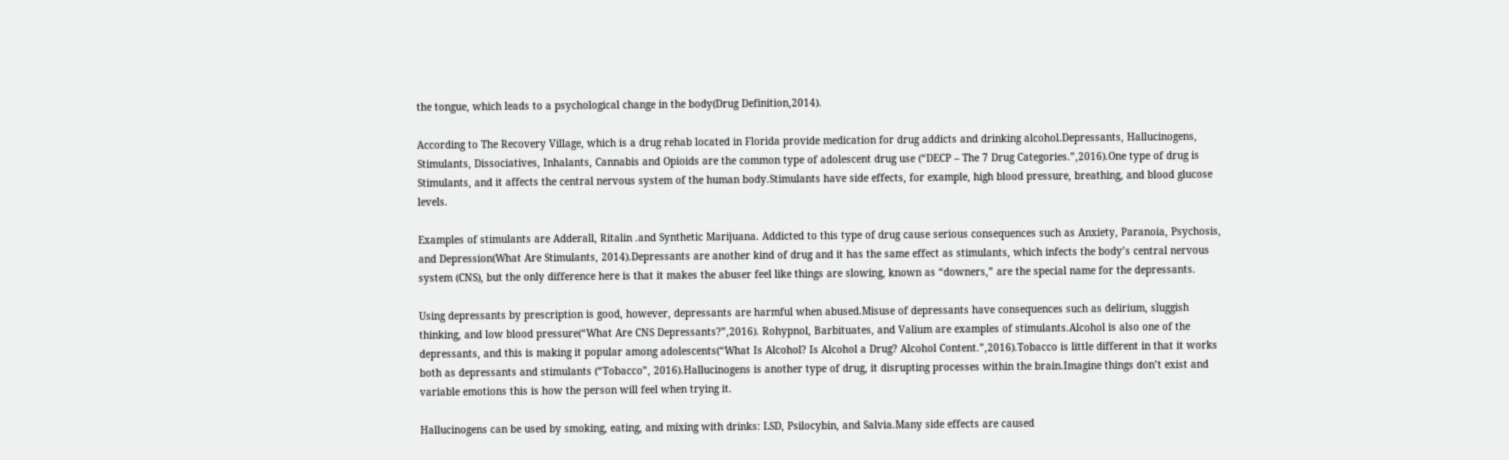the tongue, which leads to a psychological change in the body(Drug Definition,2014).

According to The Recovery Village, which is a drug rehab located in Florida provide medication for drug addicts and drinking alcohol.Depressants, Hallucinogens, Stimulants, Dissociatives, Inhalants, Cannabis and Opioids are the common type of adolescent drug use (“DECP – The 7 Drug Categories.”,2016).One type of drug is Stimulants, and it affects the central nervous system of the human body.Stimulants have side effects, for example, high blood pressure, breathing, and blood glucose levels.

Examples of stimulants are Adderall, Ritalin .and Synthetic Marijuana. Addicted to this type of drug cause serious consequences such as Anxiety, Paranoia, Psychosis, and Depression(What Are Stimulants, 2014).Depressants are another kind of drug and it has the same effect as stimulants, which infects the body’s central nervous system (CNS), but the only difference here is that it makes the abuser feel like things are slowing, known as “downers,” are the special name for the depressants.

Using depressants by prescription is good, however, depressants are harmful when abused.Misuse of depressants have consequences such as delirium, sluggish thinking, and low blood pressure(“What Are CNS Depressants?”,2016). Rohypnol, Barbituates, and Valium are examples of stimulants.Alcohol is also one of the depressants, and this is making it popular among adolescents(“What Is Alcohol? Is Alcohol a Drug? Alcohol Content.”,2016).Tobacco is little different in that it works both as depressants and stimulants (“Tobacco”, 2016).Hallucinogens is another type of drug, it disrupting processes within the brain.Imagine things don’t exist and variable emotions this is how the person will feel when trying it.

Hallucinogens can be used by smoking, eating, and mixing with drinks: LSD, Psilocybin, and Salvia.Many side effects are caused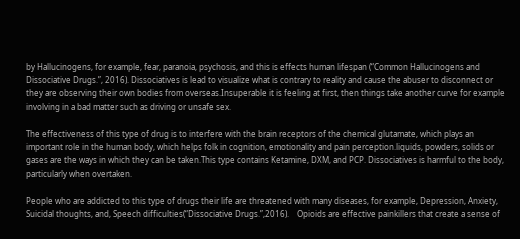by Hallucinogens, for example, fear, paranoia, psychosis, and this is effects human lifespan (“Common Hallucinogens and Dissociative Drugs.”, 2016). Dissociatives is lead to visualize what is contrary to reality and cause the abuser to disconnect or they are observing their own bodies from overseas.Insuperable it is feeling at first, then things take another curve for example involving in a bad matter such as driving or unsafe sex.

The effectiveness of this type of drug is to interfere with the brain receptors of the chemical glutamate, which plays an important role in the human body, which helps folk in cognition, emotionality and pain perception.liquids, powders, solids or gases are the ways in which they can be taken.This type contains Ketamine, DXM, and PCP. Dissociatives is harmful to the body, particularly when overtaken.

People who are addicted to this type of drugs their life are threatened with many diseases, for example, Depression, Anxiety, Suicidal thoughts, and, Speech difficulties(“Dissociative Drugs.”,2016).    Opioids are effective painkillers that create a sense of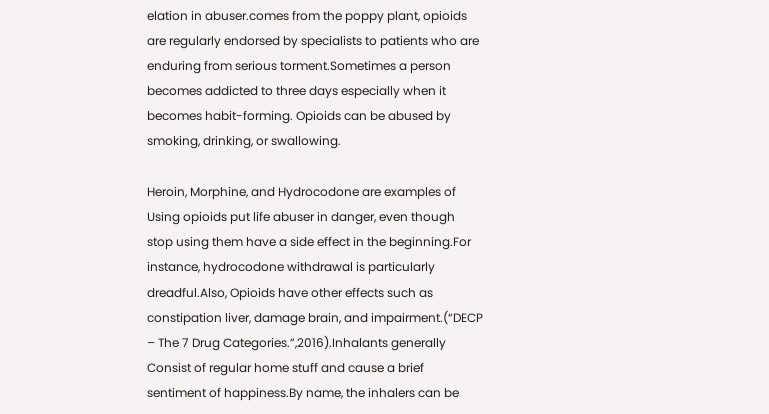elation in abuser.comes from the poppy plant, opioids are regularly endorsed by specialists to patients who are enduring from serious torment.Sometimes a person becomes addicted to three days especially when it becomes habit-forming. Opioids can be abused by smoking, drinking, or swallowing.

Heroin, Morphine, and Hydrocodone are examples of Using opioids put life abuser in danger, even though stop using them have a side effect in the beginning.For instance, hydrocodone withdrawal is particularly dreadful.Also, Opioids have other effects such as constipation liver, damage brain, and impairment.(“DECP – The 7 Drug Categories.”,2016).Inhalants generally Consist of regular home stuff and cause a brief sentiment of happiness.By name, the inhalers can be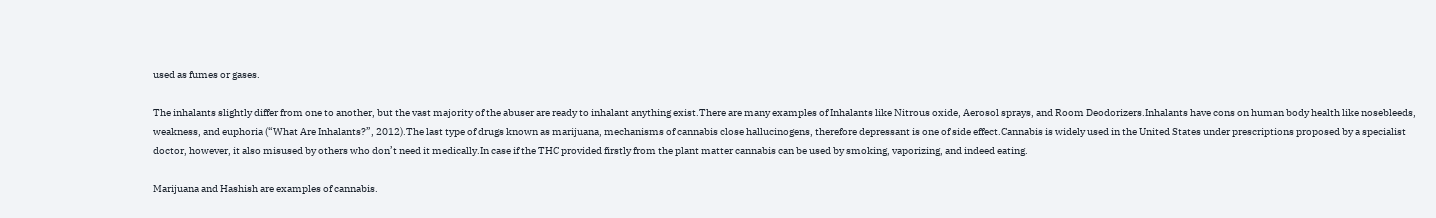used as fumes or gases.

The inhalants slightly differ from one to another, but the vast majority of the abuser are ready to inhalant anything exist.There are many examples of Inhalants like Nitrous oxide, Aerosol sprays, and Room Deodorizers.Inhalants have cons on human body health like nosebleeds, weakness, and euphoria (“What Are Inhalants?”, 2012).The last type of drugs known as marijuana, mechanisms of cannabis close hallucinogens, therefore depressant is one of side effect.Cannabis is widely used in the United States under prescriptions proposed by a specialist doctor, however, it also misused by others who don’t need it medically.In case if the THC provided firstly from the plant matter cannabis can be used by smoking, vaporizing, and indeed eating.

Marijuana and Hashish are examples of cannabis.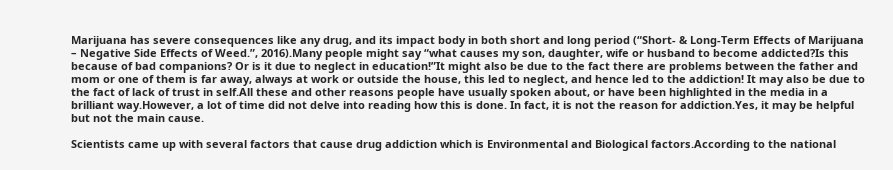Marijuana has severe consequences like any drug, and its impact body in both short and long period (“Short- & Long-Term Effects of Marijuana – Negative Side Effects of Weed.”, 2016).Many people might say “what causes my son, daughter, wife or husband to become addicted?Is this because of bad companions? Or is it due to neglect in education!”It might also be due to the fact there are problems between the father and mom or one of them is far away, always at work or outside the house, this led to neglect, and hence led to the addiction! It may also be due to the fact of lack of trust in self.All these and other reasons people have usually spoken about, or have been highlighted in the media in a brilliant way.However, a lot of time did not delve into reading how this is done. In fact, it is not the reason for addiction.Yes, it may be helpful but not the main cause.

Scientists came up with several factors that cause drug addiction which is Environmental and Biological factors.According to the national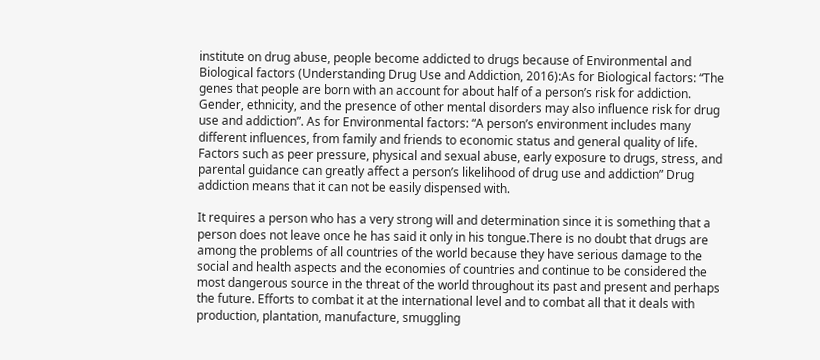institute on drug abuse, people become addicted to drugs because of Environmental and Biological factors (Understanding Drug Use and Addiction, 2016):As for Biological factors: “The genes that people are born with an account for about half of a person’s risk for addiction. Gender, ethnicity, and the presence of other mental disorders may also influence risk for drug use and addiction”. As for Environmental factors: “A person’s environment includes many different influences, from family and friends to economic status and general quality of life. Factors such as peer pressure, physical and sexual abuse, early exposure to drugs, stress, and parental guidance can greatly affect a person’s likelihood of drug use and addiction” Drug addiction means that it can not be easily dispensed with.

It requires a person who has a very strong will and determination since it is something that a person does not leave once he has said it only in his tongue.There is no doubt that drugs are among the problems of all countries of the world because they have serious damage to the social and health aspects and the economies of countries and continue to be considered the most dangerous source in the threat of the world throughout its past and present and perhaps the future. Efforts to combat it at the international level and to combat all that it deals with production, plantation, manufacture, smuggling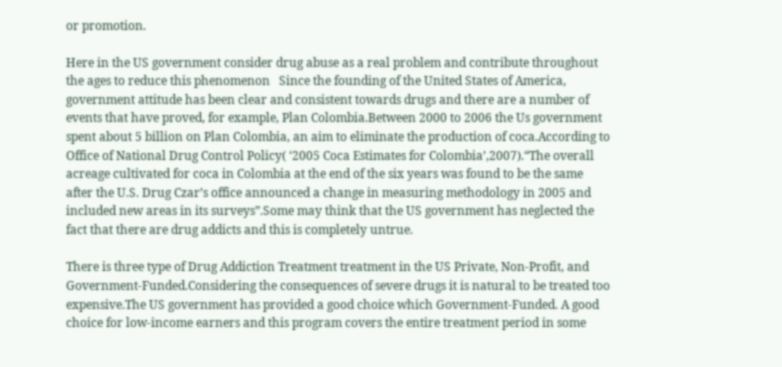or promotion.

Here in the US government consider drug abuse as a real problem and contribute throughout the ages to reduce this phenomenon   Since the founding of the United States of America, government attitude has been clear and consistent towards drugs and there are a number of events that have proved, for example, Plan Colombia.Between 2000 to 2006 the Us government spent about 5 billion on Plan Colombia, an aim to eliminate the production of coca.According to Office of National Drug Control Policy( ‘2005 Coca Estimates for Colombia’,2007).“The overall acreage cultivated for coca in Colombia at the end of the six years was found to be the same after the U.S. Drug Czar’s office announced a change in measuring methodology in 2005 and included new areas in its surveys”.Some may think that the US government has neglected the fact that there are drug addicts and this is completely untrue.

There is three type of Drug Addiction Treatment treatment in the US Private, Non-Profit, and Government-Funded.Considering the consequences of severe drugs it is natural to be treated too expensive.The US government has provided a good choice which Government-Funded. A good choice for low-income earners and this program covers the entire treatment period in some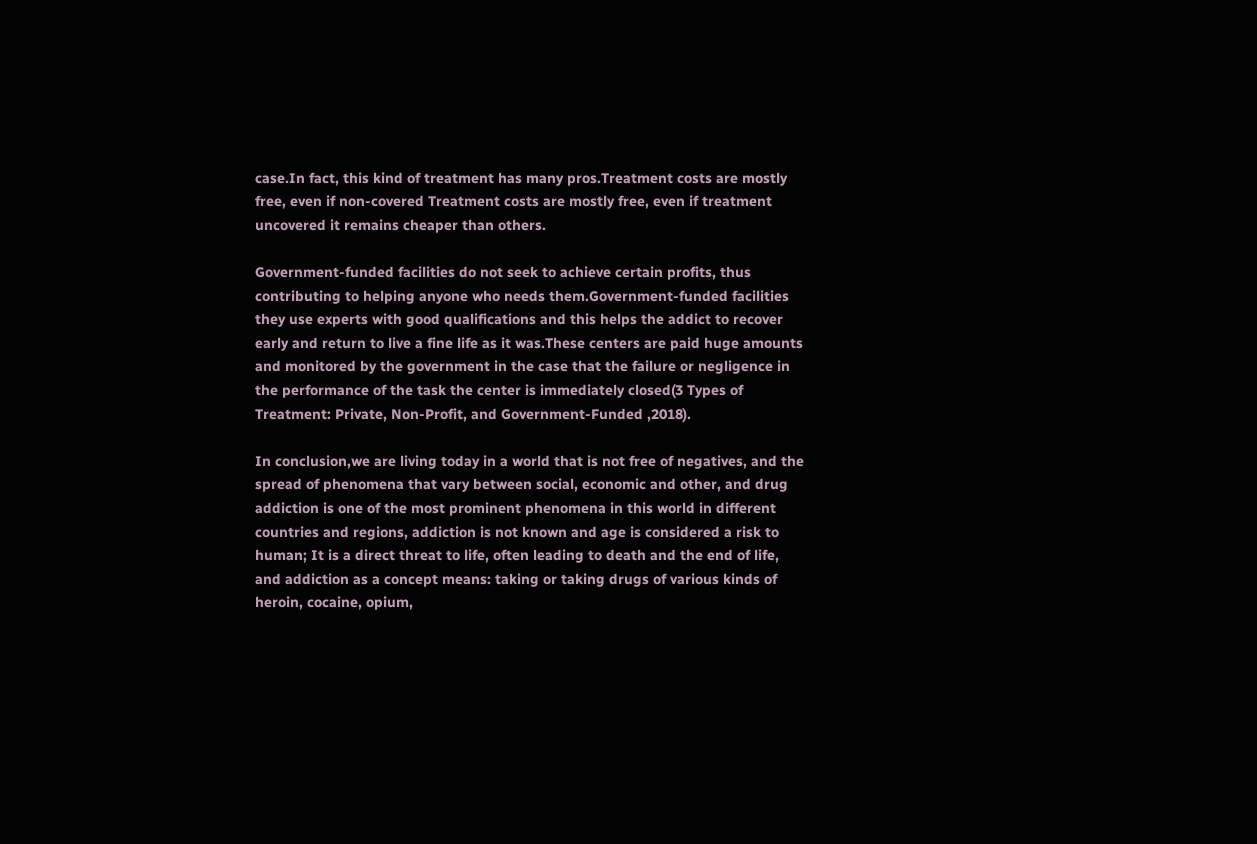case.In fact, this kind of treatment has many pros.Treatment costs are mostly free, even if non-covered Treatment costs are mostly free, even if treatment uncovered it remains cheaper than others.

Government-funded facilities do not seek to achieve certain profits, thus contributing to helping anyone who needs them.Government-funded facilities they use experts with good qualifications and this helps the addict to recover early and return to live a fine life as it was.These centers are paid huge amounts and monitored by the government in the case that the failure or negligence in the performance of the task the center is immediately closed(3 Types of Treatment: Private, Non-Profit, and Government-Funded ,2018).

In conclusion,we are living today in a world that is not free of negatives, and the spread of phenomena that vary between social, economic and other, and drug addiction is one of the most prominent phenomena in this world in different countries and regions, addiction is not known and age is considered a risk to human; It is a direct threat to life, often leading to death and the end of life, and addiction as a concept means: taking or taking drugs of various kinds of heroin, cocaine, opium,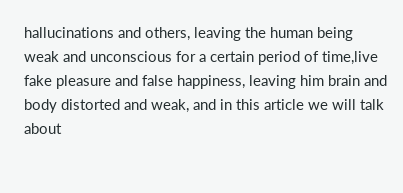hallucinations and others, leaving the human being weak and unconscious for a certain period of time,live fake pleasure and false happiness, leaving him brain and body distorted and weak, and in this article we will talk about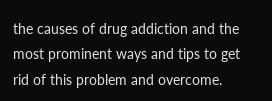the causes of drug addiction and the most prominent ways and tips to get rid of this problem and overcome.